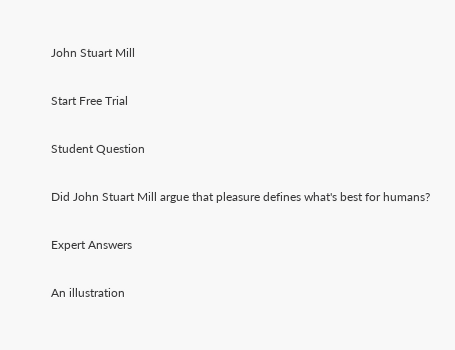John Stuart Mill

Start Free Trial

Student Question

Did John Stuart Mill argue that pleasure defines what's best for humans?

Expert Answers

An illustration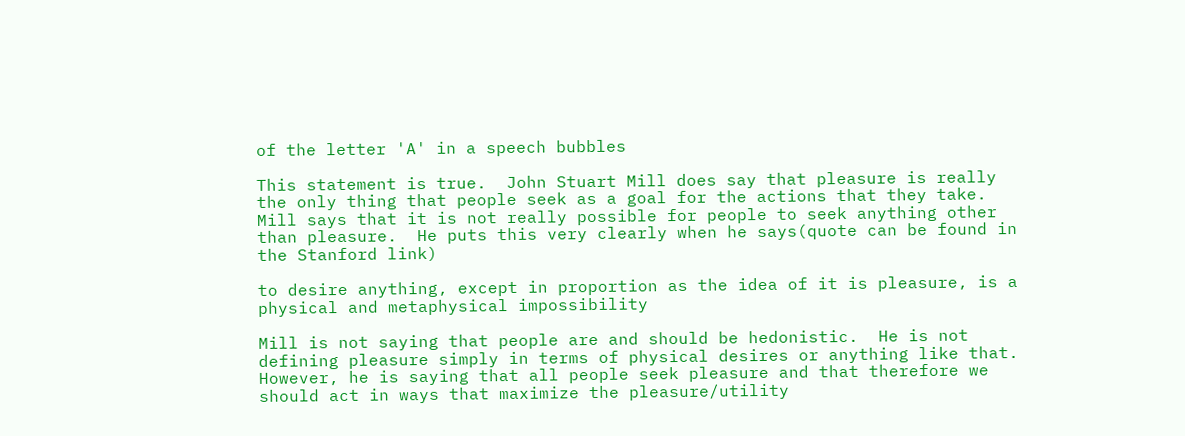of the letter 'A' in a speech bubbles

This statement is true.  John Stuart Mill does say that pleasure is really the only thing that people seek as a goal for the actions that they take.  Mill says that it is not really possible for people to seek anything other than pleasure.  He puts this very clearly when he says(quote can be found in the Stanford link)

to desire anything, except in proportion as the idea of it is pleasure, is a physical and metaphysical impossibility

Mill is not saying that people are and should be hedonistic.  He is not defining pleasure simply in terms of physical desires or anything like that.  However, he is saying that all people seek pleasure and that therefore we should act in ways that maximize the pleasure/utility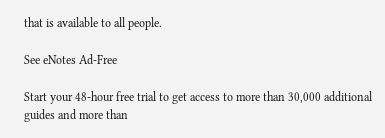that is available to all people.

See eNotes Ad-Free

Start your 48-hour free trial to get access to more than 30,000 additional guides and more than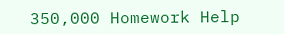350,000 Homework Help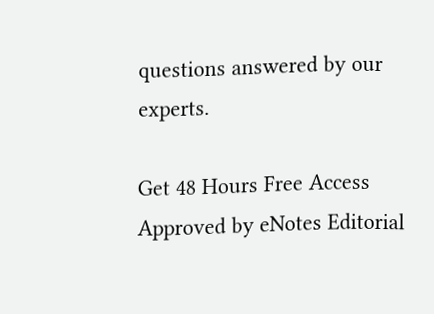questions answered by our experts.

Get 48 Hours Free Access
Approved by eNotes Editorial